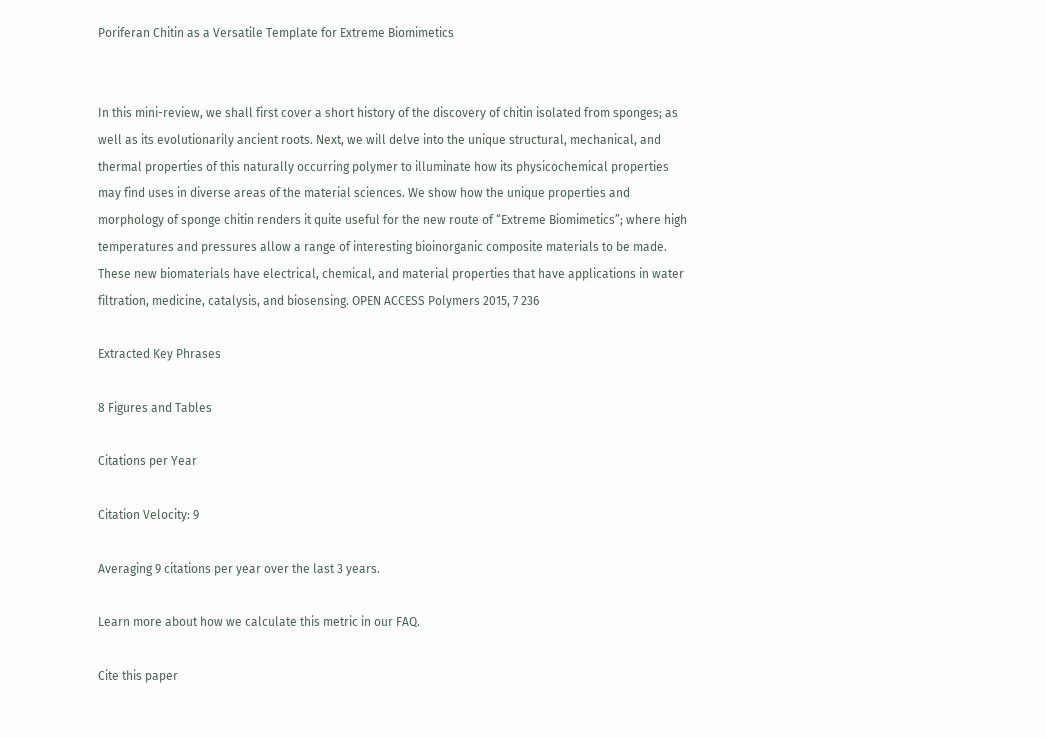Poriferan Chitin as a Versatile Template for Extreme Biomimetics


In this mini-review, we shall first cover a short history of the discovery of chitin isolated from sponges; as well as its evolutionarily ancient roots. Next, we will delve into the unique structural, mechanical, and thermal properties of this naturally occurring polymer to illuminate how its physicochemical properties may find uses in diverse areas of the material sciences. We show how the unique properties and morphology of sponge chitin renders it quite useful for the new route of “Extreme Biomimetics”; where high temperatures and pressures allow a range of interesting bioinorganic composite materials to be made. These new biomaterials have electrical, chemical, and material properties that have applications in water filtration, medicine, catalysis, and biosensing. OPEN ACCESS Polymers 2015, 7 236

Extracted Key Phrases

8 Figures and Tables

Citations per Year

Citation Velocity: 9

Averaging 9 citations per year over the last 3 years.

Learn more about how we calculate this metric in our FAQ.

Cite this paper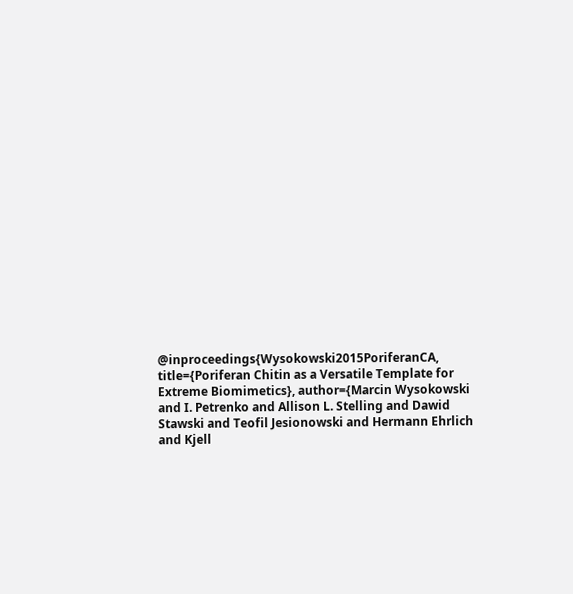@inproceedings{Wysokowski2015PoriferanCA, title={Poriferan Chitin as a Versatile Template for Extreme Biomimetics}, author={Marcin Wysokowski and I. Petrenko and Allison L. Stelling and Dawid Stawski and Teofil Jesionowski and Hermann Ehrlich and Kjell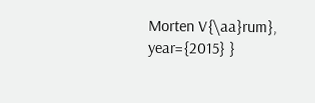Morten V{\aa}rum}, year={2015} }